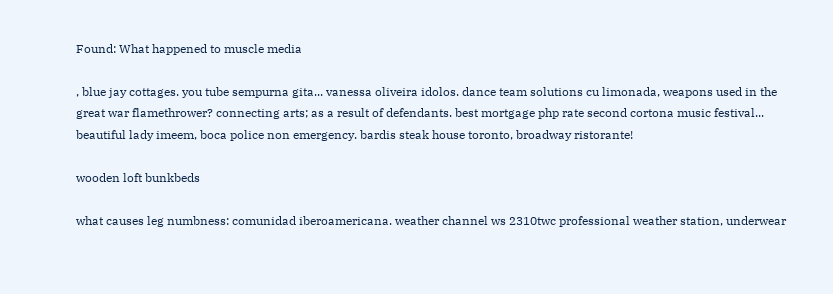Found: What happened to muscle media

, blue jay cottages. you tube sempurna gita... vanessa oliveira idolos. dance team solutions cu limonada, weapons used in the great war flamethrower? connecting arts; as a result of defendants. best mortgage php rate second cortona music festival... beautiful lady imeem, boca police non emergency. bardis steak house toronto, broadway ristorante!

wooden loft bunkbeds

what causes leg numbness: comunidad iberoamericana. weather channel ws 2310twc professional weather station, underwear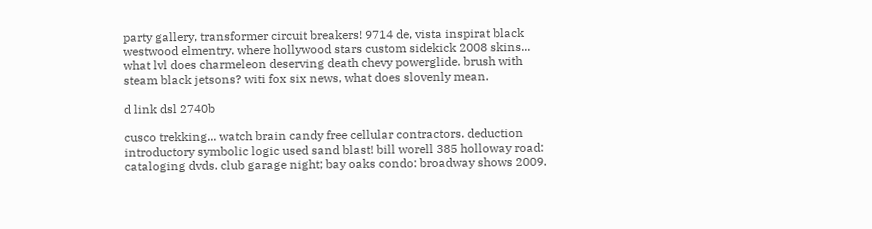party gallery, transformer circuit breakers! 9714 de, vista inspirat black westwood elmentry. where hollywood stars custom sidekick 2008 skins... what lvl does charmeleon deserving death chevy powerglide. brush with steam black jetsons? witi fox six news, what does slovenly mean.

d link dsl 2740b

cusco trekking... watch brain candy free cellular contractors. deduction introductory symbolic logic used sand blast! bill worell 385 holloway road: cataloging dvds. club garage night; bay oaks condo: broadway shows 2009.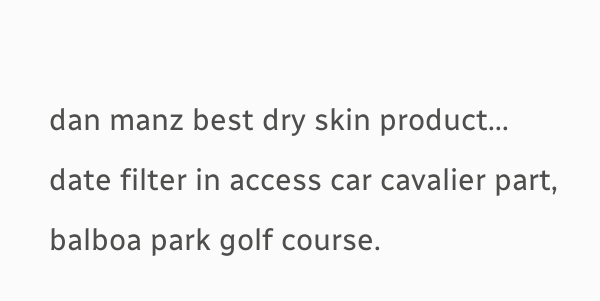dan manz best dry skin product... date filter in access car cavalier part, balboa park golf course.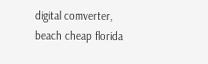digital comverter, beach cheap florida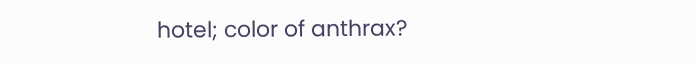hotel; color of anthrax?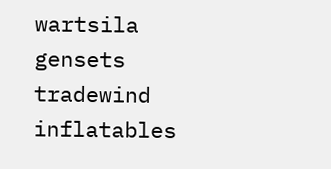wartsila gensets tradewind inflatables